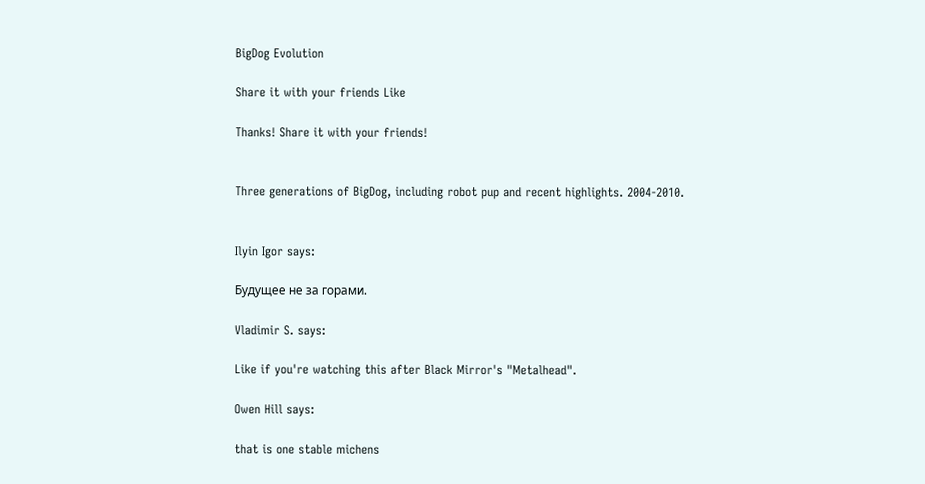BigDog Evolution

Share it with your friends Like

Thanks! Share it with your friends!


Three generations of BigDog, including robot pup and recent highlights. 2004-2010.


Ilyin Igor says:

Будущее не за горами.

Vladimir S. says:

Like if you're watching this after Black Mirror's "Metalhead".

Owen Hill says:

that is one stable michens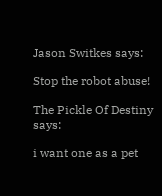Jason Switkes says:

Stop the robot abuse!

The Pickle Of Destiny says:

i want one as a pet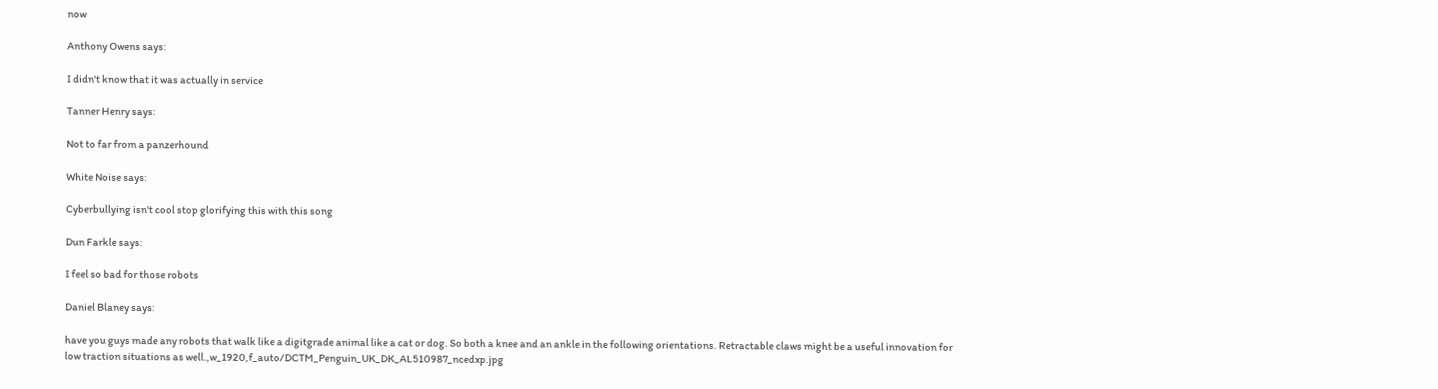now

Anthony Owens says:

I didn't know that it was actually in service

Tanner Henry says:

Not to far from a panzerhound

White Noise says:

Cyberbullying isn't cool stop glorifying this with this song

Dun Farkle says:

I feel so bad for those robots

Daniel Blaney says:

have you guys made any robots that walk like a digitgrade animal like a cat or dog. So both a knee and an ankle in the following orientations. Retractable claws might be a useful innovation for low traction situations as well.,w_1920,f_auto/DCTM_Penguin_UK_DK_AL510987_ncedxp.jpg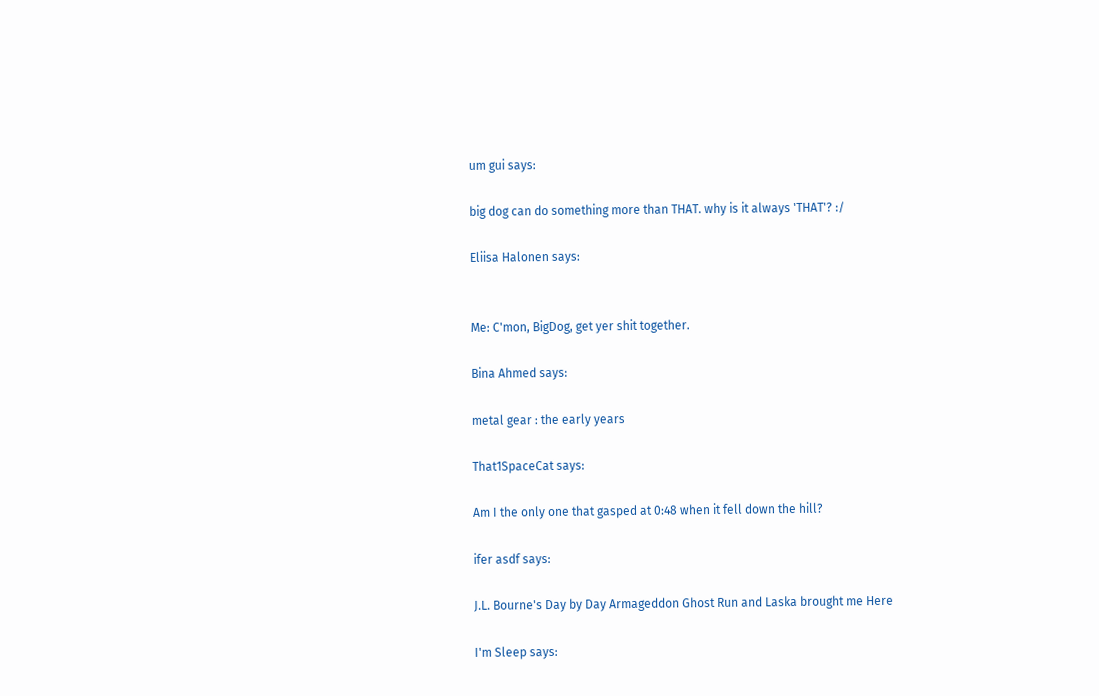um gui says:

big dog can do something more than THAT. why is it always 'THAT'? :/

Eliisa Halonen says:


Me: C'mon, BigDog, get yer shit together.

Bina Ahmed says:

metal gear : the early years

That1SpaceCat says:

Am I the only one that gasped at 0:48 when it fell down the hill?

ifer asdf says:

J.L. Bourne's Day by Day Armageddon Ghost Run and Laska brought me Here

I'm Sleep says: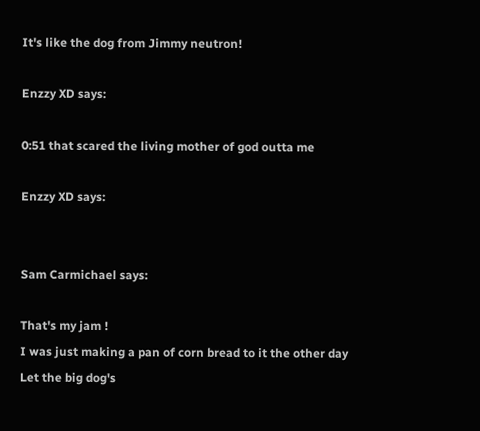It's like the dog from Jimmy neutron!

Enzzy XD says:

0:51 that scared the living mother of god outta me

Enzzy XD says:


Sam Carmichael says:

That's my jam !
I was just making a pan of corn bread to it the other day
Let the big dog's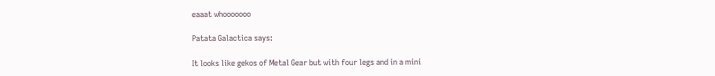eaaat whooooooo

Patata Galactica says:

It looks like gekos of Metal Gear but with four legs and in a mini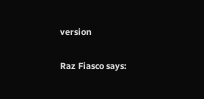version

Raz Fiasco says: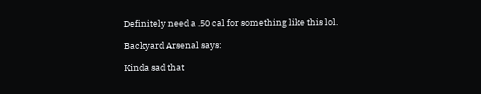Definitely need a .50 cal for something like this lol.

Backyard Arsenal says:

Kinda sad that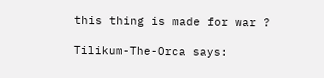this thing is made for war ?

Tilikum-The-Orca says: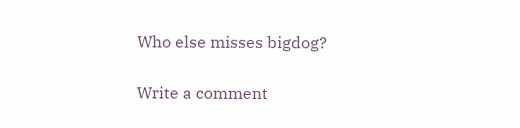Who else misses bigdog?

Write a comment